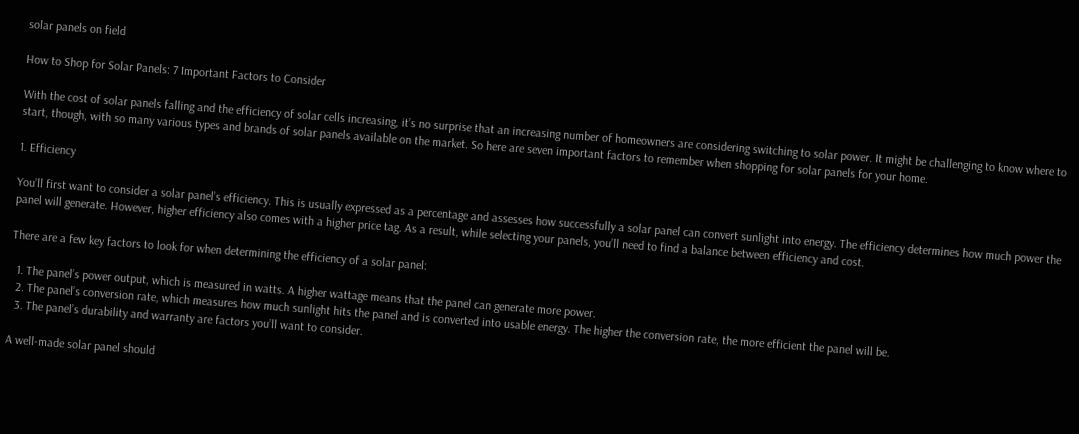solar panels on field

How to Shop for Solar Panels: 7 Important Factors to Consider

With the cost of solar panels falling and the efficiency of solar cells increasing, it’s no surprise that an increasing number of homeowners are considering switching to solar power. It might be challenging to know where to start, though, with so many various types and brands of solar panels available on the market. So here are seven important factors to remember when shopping for solar panels for your home.

1. Efficiency

You’ll first want to consider a solar panel’s efficiency. This is usually expressed as a percentage and assesses how successfully a solar panel can convert sunlight into energy. The efficiency determines how much power the panel will generate. However, higher efficiency also comes with a higher price tag. As a result, while selecting your panels, you’ll need to find a balance between efficiency and cost.

There are a few key factors to look for when determining the efficiency of a solar panel:

  1. The panel’s power output, which is measured in watts. A higher wattage means that the panel can generate more power.
  2. The panel’s conversion rate, which measures how much sunlight hits the panel and is converted into usable energy. The higher the conversion rate, the more efficient the panel will be.
  3. The panel’s durability and warranty are factors you’ll want to consider.

A well-made solar panel should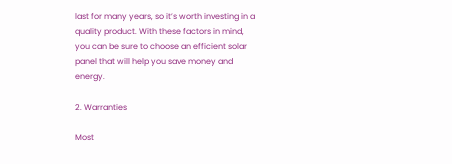last for many years, so it’s worth investing in a quality product. With these factors in mind, you can be sure to choose an efficient solar panel that will help you save money and energy.

2. Warranties

Most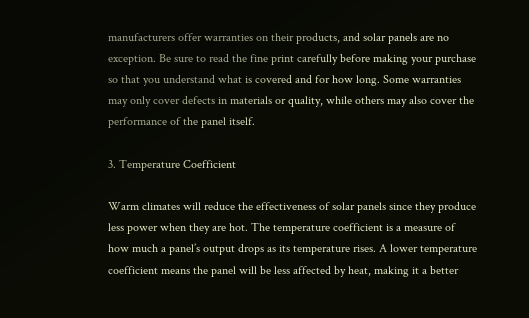manufacturers offer warranties on their products, and solar panels are no exception. Be sure to read the fine print carefully before making your purchase so that you understand what is covered and for how long. Some warranties may only cover defects in materials or quality, while others may also cover the performance of the panel itself.

3. Temperature Coefficient

Warm climates will reduce the effectiveness of solar panels since they produce less power when they are hot. The temperature coefficient is a measure of how much a panel’s output drops as its temperature rises. A lower temperature coefficient means the panel will be less affected by heat, making it a better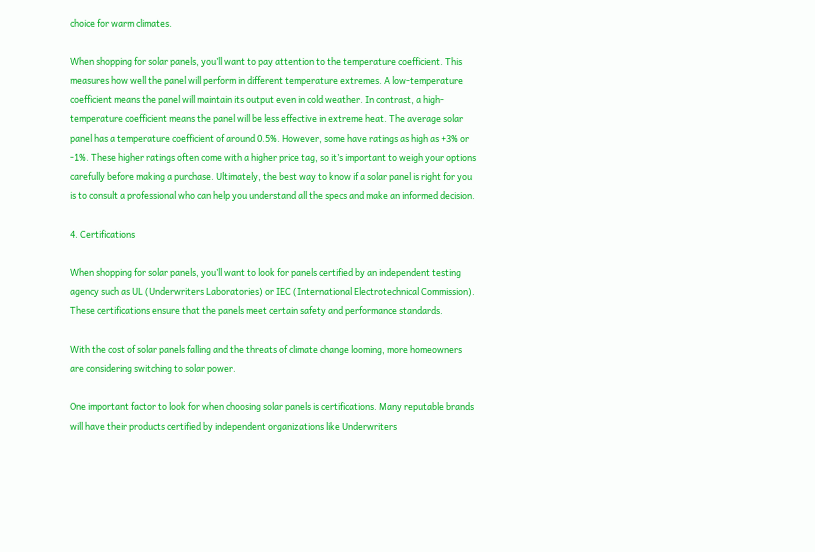choice for warm climates.

When shopping for solar panels, you’ll want to pay attention to the temperature coefficient. This measures how well the panel will perform in different temperature extremes. A low-temperature coefficient means the panel will maintain its output even in cold weather. In contrast, a high-temperature coefficient means the panel will be less effective in extreme heat. The average solar panel has a temperature coefficient of around 0.5%. However, some have ratings as high as +3% or -1%. These higher ratings often come with a higher price tag, so it’s important to weigh your options carefully before making a purchase. Ultimately, the best way to know if a solar panel is right for you is to consult a professional who can help you understand all the specs and make an informed decision.

4. Certifications

When shopping for solar panels, you’ll want to look for panels certified by an independent testing agency such as UL (Underwriters Laboratories) or IEC (International Electrotechnical Commission). These certifications ensure that the panels meet certain safety and performance standards.

With the cost of solar panels falling and the threats of climate change looming, more homeowners are considering switching to solar power.

One important factor to look for when choosing solar panels is certifications. Many reputable brands will have their products certified by independent organizations like Underwriters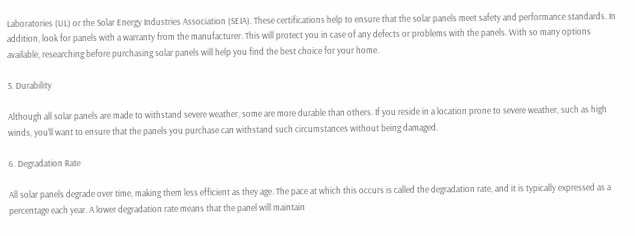Laboratories (UL) or the Solar Energy Industries Association (SEIA). These certifications help to ensure that the solar panels meet safety and performance standards. In addition, look for panels with a warranty from the manufacturer. This will protect you in case of any defects or problems with the panels. With so many options available, researching before purchasing solar panels will help you find the best choice for your home.

5. Durability

Although all solar panels are made to withstand severe weather, some are more durable than others. If you reside in a location prone to severe weather, such as high winds, you’ll want to ensure that the panels you purchase can withstand such circumstances without being damaged.

6. Degradation Rate

All solar panels degrade over time, making them less efficient as they age. The pace at which this occurs is called the degradation rate, and it is typically expressed as a percentage each year. A lower degradation rate means that the panel will maintain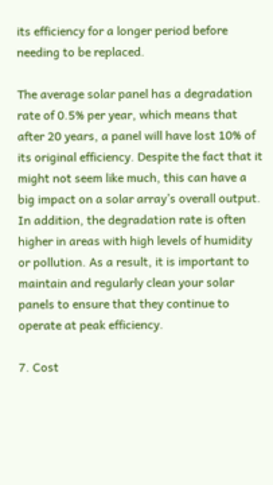its efficiency for a longer period before needing to be replaced.

The average solar panel has a degradation rate of 0.5% per year, which means that after 20 years, a panel will have lost 10% of its original efficiency. Despite the fact that it might not seem like much, this can have a big impact on a solar array’s overall output. In addition, the degradation rate is often higher in areas with high levels of humidity or pollution. As a result, it is important to maintain and regularly clean your solar panels to ensure that they continue to operate at peak efficiency.

7. Cost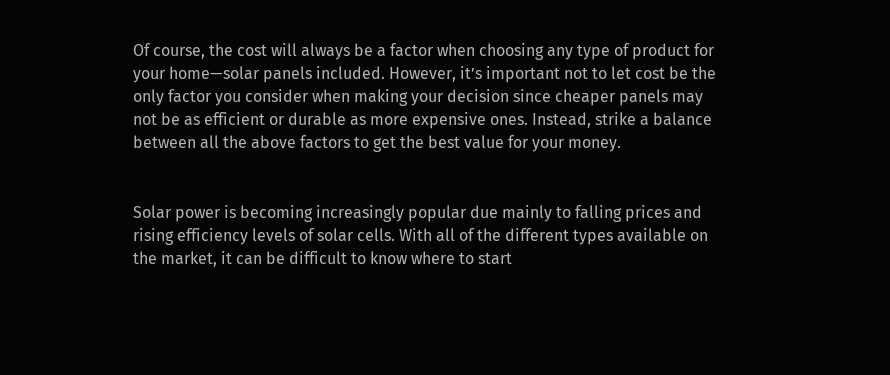Of course, the cost will always be a factor when choosing any type of product for your home—solar panels included. However, it’s important not to let cost be the only factor you consider when making your decision since cheaper panels may not be as efficient or durable as more expensive ones. Instead, strike a balance between all the above factors to get the best value for your money.


Solar power is becoming increasingly popular due mainly to falling prices and rising efficiency levels of solar cells. With all of the different types available on the market, it can be difficult to know where to start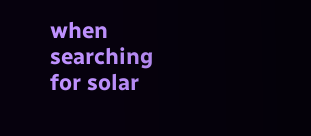when searching for solar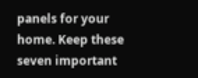panels for your home. Keep these seven important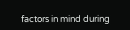factors in mind during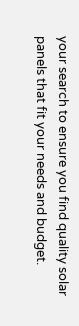your search to ensure you find quality solar panels that fit your needs and budget.